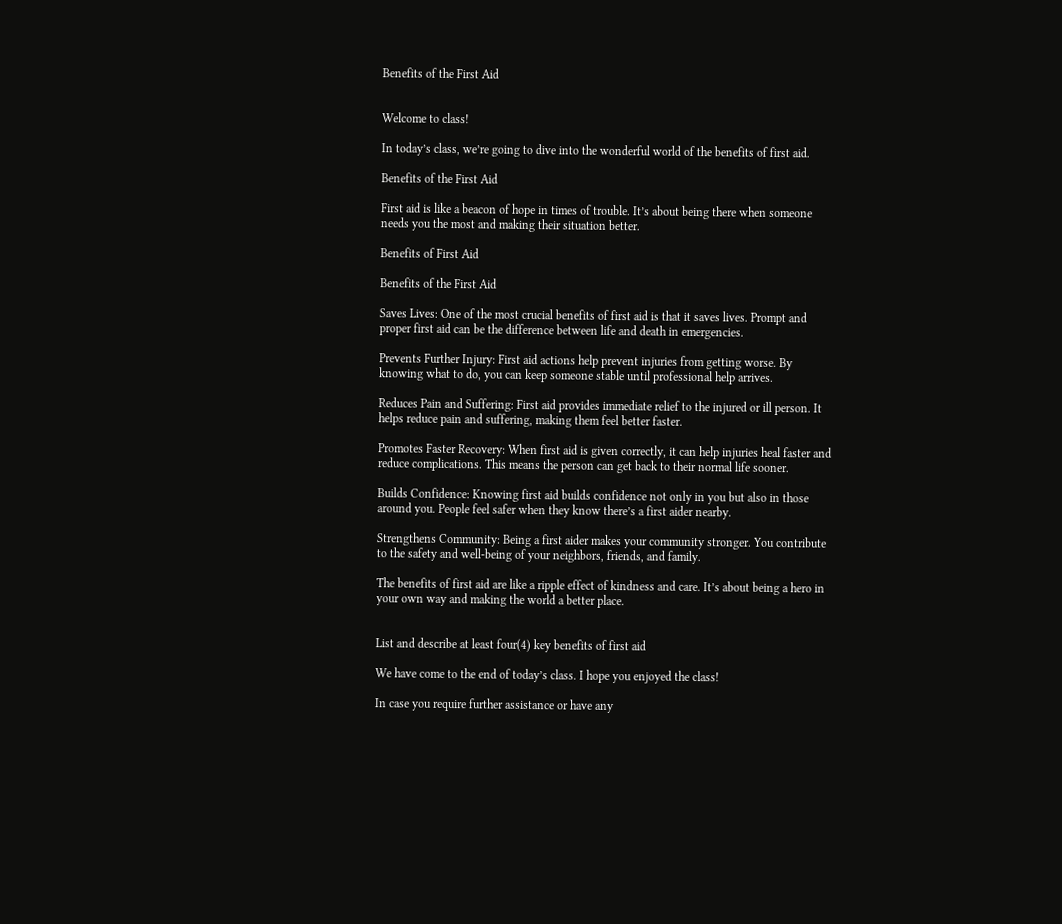Benefits of the First Aid


Welcome to class!

In today’s class, we’re going to dive into the wonderful world of the benefits of first aid.

Benefits of the First Aid

First aid is like a beacon of hope in times of trouble. It’s about being there when someone needs you the most and making their situation better.

Benefits of First Aid

Benefits of the First Aid

Saves Lives: One of the most crucial benefits of first aid is that it saves lives. Prompt and proper first aid can be the difference between life and death in emergencies.

Prevents Further Injury: First aid actions help prevent injuries from getting worse. By knowing what to do, you can keep someone stable until professional help arrives.

Reduces Pain and Suffering: First aid provides immediate relief to the injured or ill person. It helps reduce pain and suffering, making them feel better faster.

Promotes Faster Recovery: When first aid is given correctly, it can help injuries heal faster and reduce complications. This means the person can get back to their normal life sooner.

Builds Confidence: Knowing first aid builds confidence not only in you but also in those around you. People feel safer when they know there’s a first aider nearby.

Strengthens Community: Being a first aider makes your community stronger. You contribute to the safety and well-being of your neighbors, friends, and family.

The benefits of first aid are like a ripple effect of kindness and care. It’s about being a hero in your own way and making the world a better place.


List and describe at least four(4) key benefits of first aid

We have come to the end of today’s class. I hope you enjoyed the class!

In case you require further assistance or have any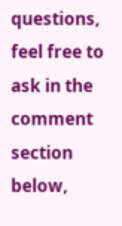questions, feel free to ask in the comment section below,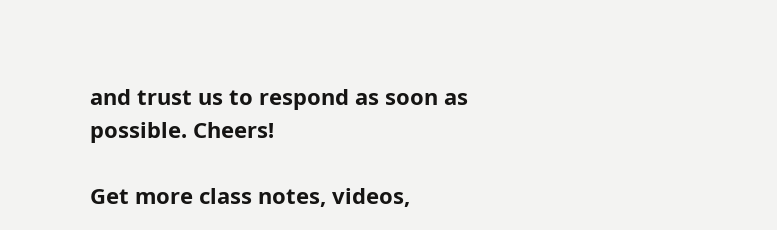and trust us to respond as soon as possible. Cheers!

Get more class notes, videos,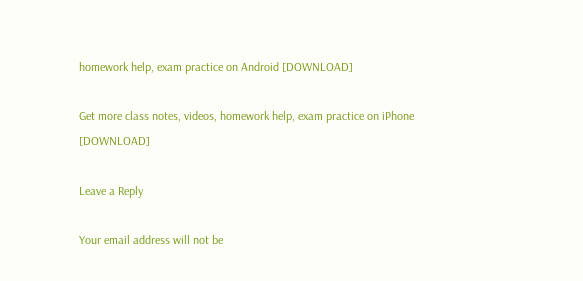homework help, exam practice on Android [DOWNLOAD]

Get more class notes, videos, homework help, exam practice on iPhone [DOWNLOAD]

Leave a Reply

Your email address will not be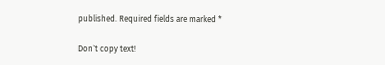published. Required fields are marked *

Don`t copy text!